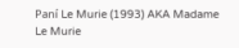Paní Le Murie (1993) AKA Madame Le Murie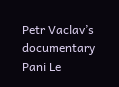Petr Vaclav’s documentary Pani Le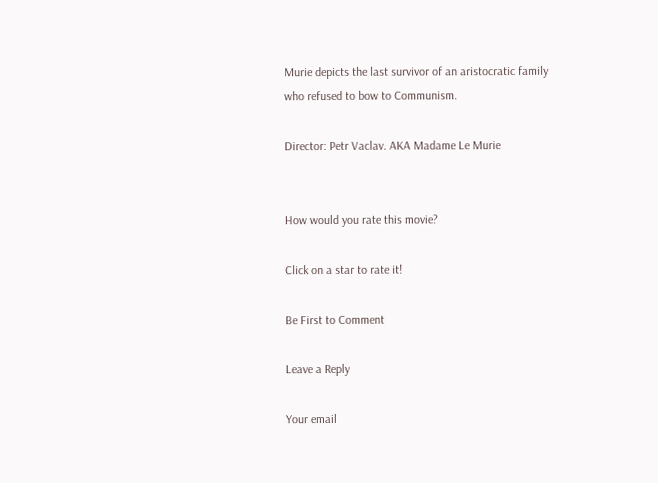Murie depicts the last survivor of an aristocratic family who refused to bow to Communism.

Director: Petr Vaclav. AKA Madame Le Murie


How would you rate this movie?

Click on a star to rate it!

Be First to Comment

Leave a Reply

Your email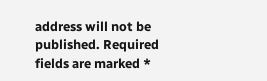address will not be published. Required fields are marked *